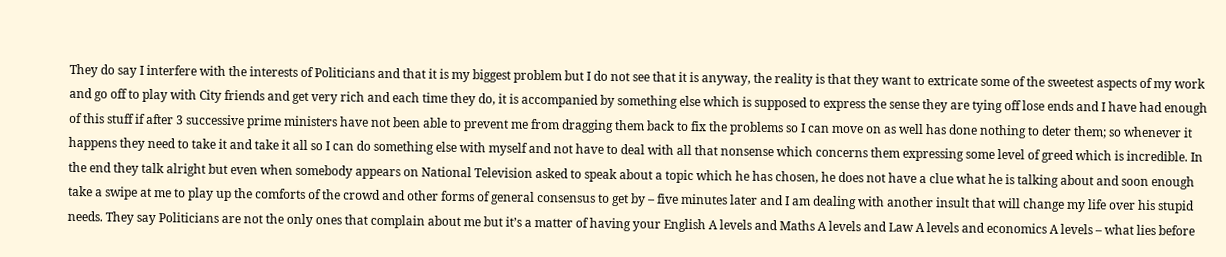They do say I interfere with the interests of Politicians and that it is my biggest problem but I do not see that it is anyway, the reality is that they want to extricate some of the sweetest aspects of my work and go off to play with City friends and get very rich and each time they do, it is accompanied by something else which is supposed to express the sense they are tying off lose ends and I have had enough of this stuff if after 3 successive prime ministers have not been able to prevent me from dragging them back to fix the problems so I can move on as well has done nothing to deter them; so whenever it happens they need to take it and take it all so I can do something else with myself and not have to deal with all that nonsense which concerns them expressing some level of greed which is incredible. In the end they talk alright but even when somebody appears on National Television asked to speak about a topic which he has chosen, he does not have a clue what he is talking about and soon enough take a swipe at me to play up the comforts of the crowd and other forms of general consensus to get by – five minutes later and I am dealing with another insult that will change my life over his stupid needs. They say Politicians are not the only ones that complain about me but it’s a matter of having your English A levels and Maths A levels and Law A levels and economics A levels – what lies before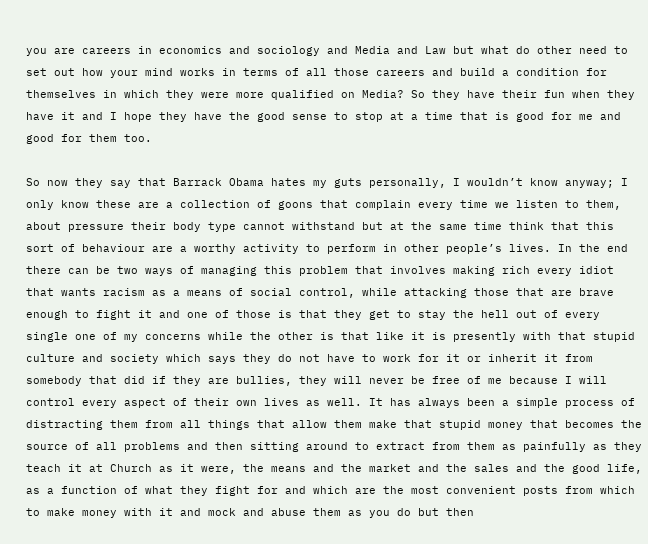you are careers in economics and sociology and Media and Law but what do other need to set out how your mind works in terms of all those careers and build a condition for themselves in which they were more qualified on Media? So they have their fun when they have it and I hope they have the good sense to stop at a time that is good for me and good for them too.

So now they say that Barrack Obama hates my guts personally, I wouldn’t know anyway; I only know these are a collection of goons that complain every time we listen to them, about pressure their body type cannot withstand but at the same time think that this sort of behaviour are a worthy activity to perform in other people’s lives. In the end there can be two ways of managing this problem that involves making rich every idiot that wants racism as a means of social control, while attacking those that are brave enough to fight it and one of those is that they get to stay the hell out of every single one of my concerns while the other is that like it is presently with that stupid culture and society which says they do not have to work for it or inherit it from somebody that did if they are bullies, they will never be free of me because I will control every aspect of their own lives as well. It has always been a simple process of distracting them from all things that allow them make that stupid money that becomes the source of all problems and then sitting around to extract from them as painfully as they teach it at Church as it were, the means and the market and the sales and the good life, as a function of what they fight for and which are the most convenient posts from which to make money with it and mock and abuse them as you do but then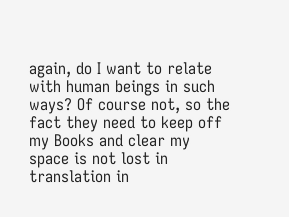again, do I want to relate with human beings in such ways? Of course not, so the fact they need to keep off my Books and clear my space is not lost in translation in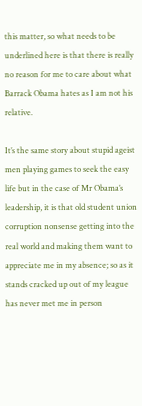this matter, so what needs to be underlined here is that there is really no reason for me to care about what Barrack Obama hates as I am not his relative.

It’s the same story about stupid ageist men playing games to seek the easy life but in the case of Mr Obama’s leadership, it is that old student union corruption nonsense getting into the real world and making them want to appreciate me in my absence; so as it stands cracked up out of my league has never met me in person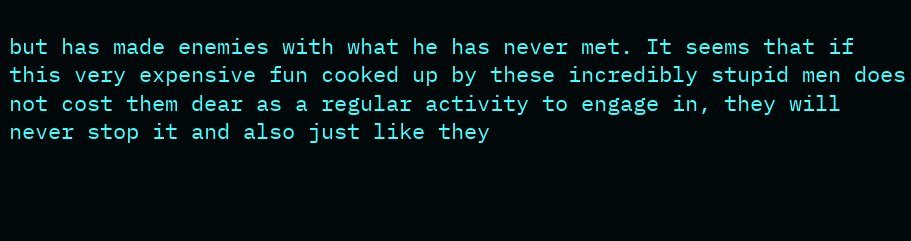but has made enemies with what he has never met. It seems that if this very expensive fun cooked up by these incredibly stupid men does not cost them dear as a regular activity to engage in, they will never stop it and also just like they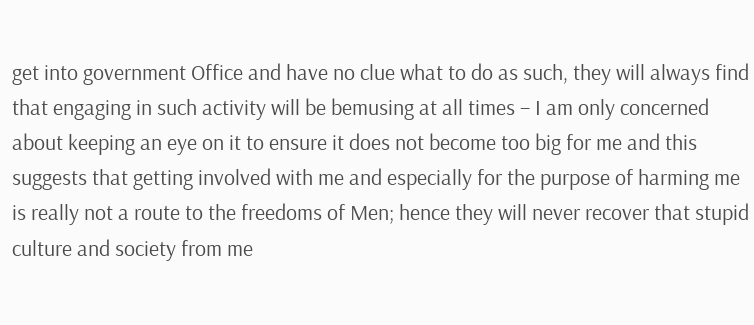get into government Office and have no clue what to do as such, they will always find that engaging in such activity will be bemusing at all times – I am only concerned about keeping an eye on it to ensure it does not become too big for me and this suggests that getting involved with me and especially for the purpose of harming me is really not a route to the freedoms of Men; hence they will never recover that stupid culture and society from me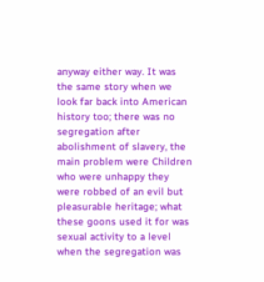anyway either way. It was the same story when we look far back into American history too; there was no segregation after abolishment of slavery, the main problem were Children who were unhappy they were robbed of an evil but pleasurable heritage; what these goons used it for was sexual activity to a level when the segregation was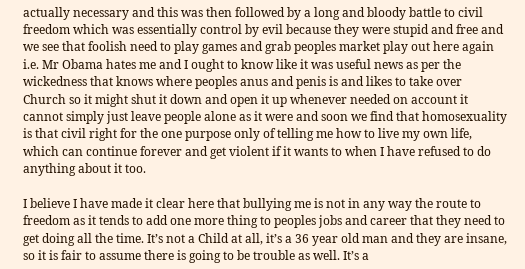actually necessary and this was then followed by a long and bloody battle to civil freedom which was essentially control by evil because they were stupid and free and we see that foolish need to play games and grab peoples market play out here again i.e. Mr Obama hates me and I ought to know like it was useful news as per the wickedness that knows where peoples anus and penis is and likes to take over Church so it might shut it down and open it up whenever needed on account it cannot simply just leave people alone as it were and soon we find that homosexuality is that civil right for the one purpose only of telling me how to live my own life, which can continue forever and get violent if it wants to when I have refused to do anything about it too.

I believe I have made it clear here that bullying me is not in any way the route to freedom as it tends to add one more thing to peoples jobs and career that they need to get doing all the time. It’s not a Child at all, it’s a 36 year old man and they are insane, so it is fair to assume there is going to be trouble as well. It’s a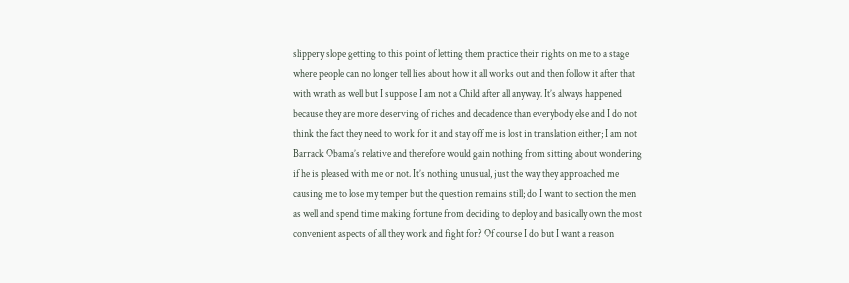slippery slope getting to this point of letting them practice their rights on me to a stage where people can no longer tell lies about how it all works out and then follow it after that with wrath as well but I suppose I am not a Child after all anyway. It’s always happened because they are more deserving of riches and decadence than everybody else and I do not think the fact they need to work for it and stay off me is lost in translation either; I am not Barrack Obama’s relative and therefore would gain nothing from sitting about wondering if he is pleased with me or not. It’s nothing unusual, just the way they approached me causing me to lose my temper but the question remains still; do I want to section the men as well and spend time making fortune from deciding to deploy and basically own the most convenient aspects of all they work and fight for? Of course I do but I want a reason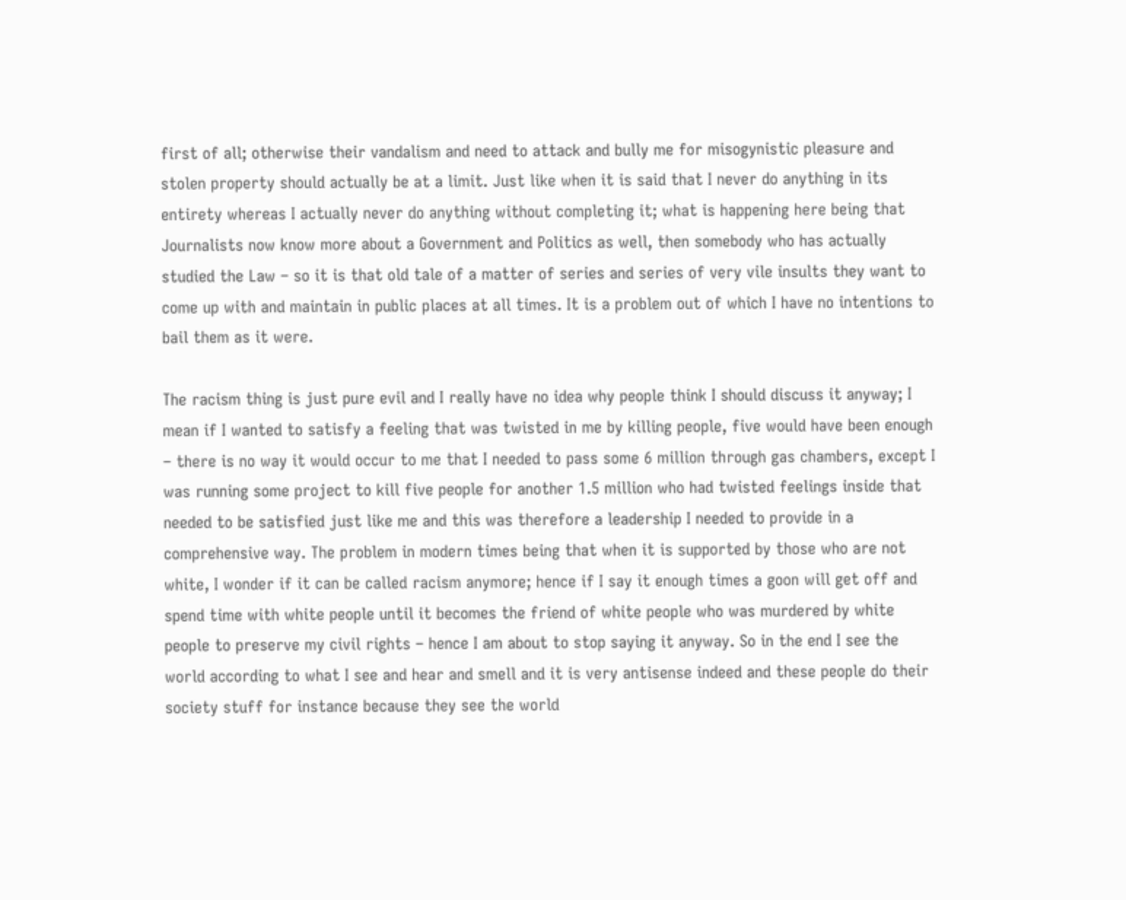first of all; otherwise their vandalism and need to attack and bully me for misogynistic pleasure and stolen property should actually be at a limit. Just like when it is said that I never do anything in its entirety whereas I actually never do anything without completing it; what is happening here being that Journalists now know more about a Government and Politics as well, then somebody who has actually studied the Law – so it is that old tale of a matter of series and series of very vile insults they want to come up with and maintain in public places at all times. It is a problem out of which I have no intentions to bail them as it were.

The racism thing is just pure evil and I really have no idea why people think I should discuss it anyway; I mean if I wanted to satisfy a feeling that was twisted in me by killing people, five would have been enough – there is no way it would occur to me that I needed to pass some 6 million through gas chambers, except I was running some project to kill five people for another 1.5 million who had twisted feelings inside that needed to be satisfied just like me and this was therefore a leadership I needed to provide in a comprehensive way. The problem in modern times being that when it is supported by those who are not white, I wonder if it can be called racism anymore; hence if I say it enough times a goon will get off and spend time with white people until it becomes the friend of white people who was murdered by white people to preserve my civil rights – hence I am about to stop saying it anyway. So in the end I see the world according to what I see and hear and smell and it is very antisense indeed and these people do their society stuff for instance because they see the world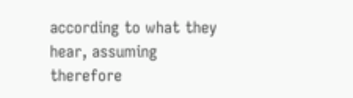according to what they hear, assuming therefore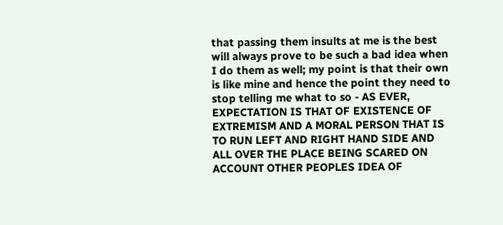that passing them insults at me is the best will always prove to be such a bad idea when I do them as well; my point is that their own is like mine and hence the point they need to stop telling me what to so - AS EVER, EXPECTATION IS THAT OF EXISTENCE OF EXTREMISM AND A MORAL PERSON THAT IS TO RUN LEFT AND RIGHT HAND SIDE AND ALL OVER THE PLACE BEING SCARED ON ACCOUNT OTHER PEOPLES IDEA OF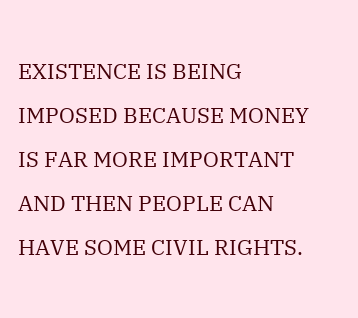EXISTENCE IS BEING IMPOSED BECAUSE MONEY IS FAR MORE IMPORTANT AND THEN PEOPLE CAN HAVE SOME CIVIL RIGHTS.